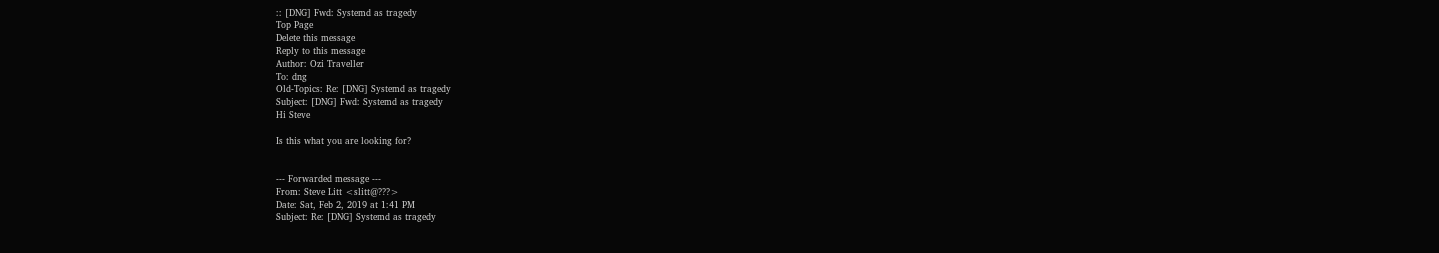:: [DNG] Fwd: Systemd as tragedy
Top Page
Delete this message
Reply to this message
Author: Ozi Traveller
To: dng
Old-Topics: Re: [DNG] Systemd as tragedy
Subject: [DNG] Fwd: Systemd as tragedy
Hi Steve

Is this what you are looking for?


--- Forwarded message ---
From: Steve Litt <slitt@???>
Date: Sat, Feb 2, 2019 at 1:41 PM
Subject: Re: [DNG] Systemd as tragedy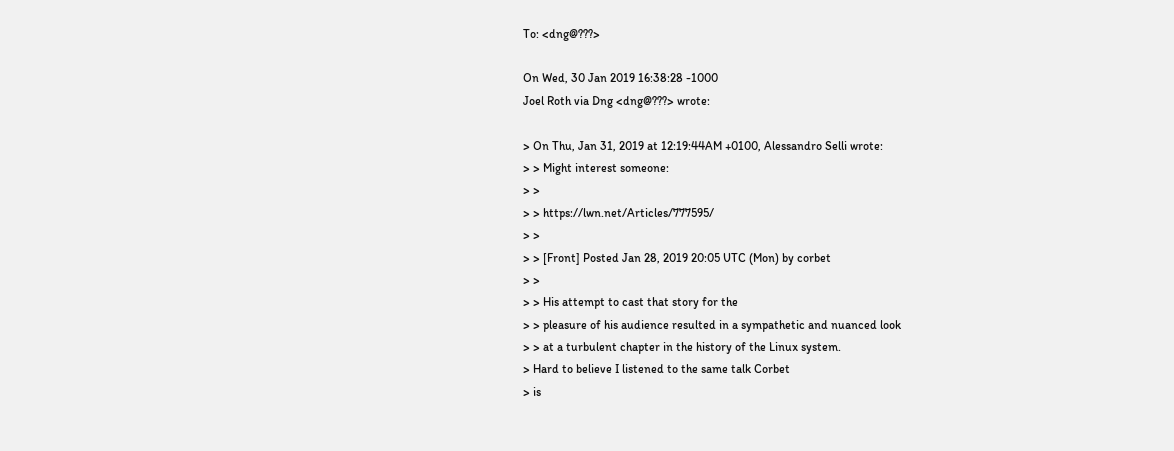To: <dng@???>

On Wed, 30 Jan 2019 16:38:28 -1000
Joel Roth via Dng <dng@???> wrote:

> On Thu, Jan 31, 2019 at 12:19:44AM +0100, Alessandro Selli wrote:
> > Might interest someone:
> >
> > https://lwn.net/Articles/777595/
> >
> > [Front] Posted Jan 28, 2019 20:05 UTC (Mon) by corbet
> >
> > His attempt to cast that story for the
> > pleasure of his audience resulted in a sympathetic and nuanced look
> > at a turbulent chapter in the history of the Linux system.
> Hard to believe I listened to the same talk Corbet
> is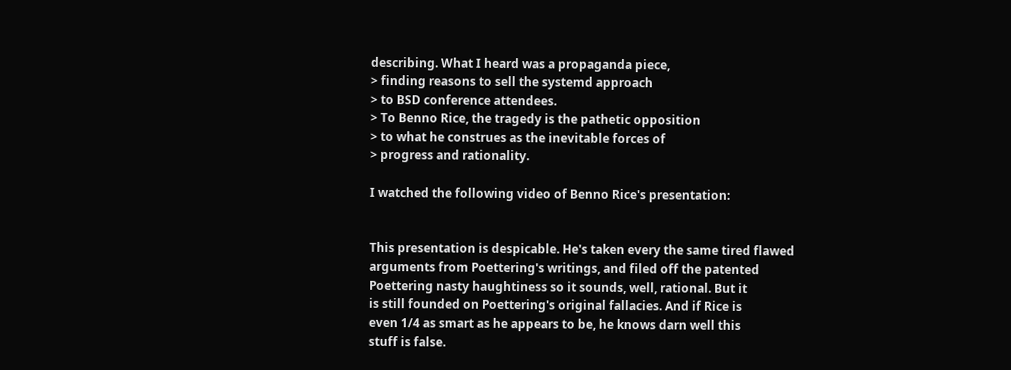describing. What I heard was a propaganda piece,
> finding reasons to sell the systemd approach
> to BSD conference attendees.
> To Benno Rice, the tragedy is the pathetic opposition
> to what he construes as the inevitable forces of
> progress and rationality.

I watched the following video of Benno Rice's presentation:


This presentation is despicable. He's taken every the same tired flawed
arguments from Poettering's writings, and filed off the patented
Poettering nasty haughtiness so it sounds, well, rational. But it
is still founded on Poettering's original fallacies. And if Rice is
even 1/4 as smart as he appears to be, he knows darn well this
stuff is false.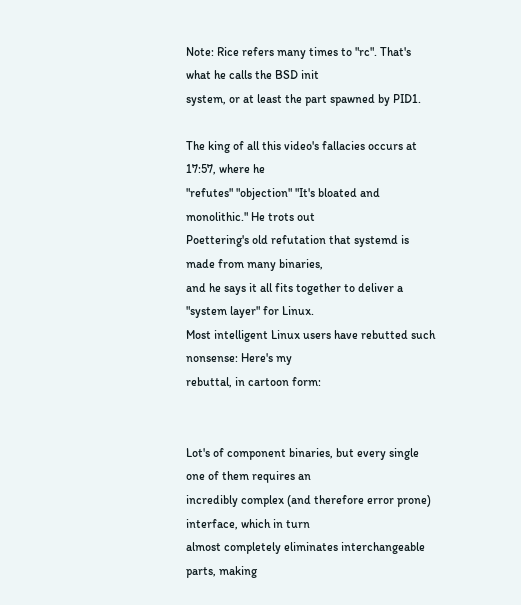Note: Rice refers many times to "rc". That's what he calls the BSD init
system, or at least the part spawned by PID1.

The king of all this video's fallacies occurs at 17:57, where he
"refutes" "objection" "It's bloated and monolithic." He trots out
Poettering's old refutation that systemd is made from many binaries,
and he says it all fits together to deliver a "system layer" for Linux.
Most intelligent Linux users have rebutted such nonsense: Here's my
rebuttal, in cartoon form:


Lot's of component binaries, but every single one of them requires an
incredibly complex (and therefore error prone) interface, which in turn
almost completely eliminates interchangeable parts, making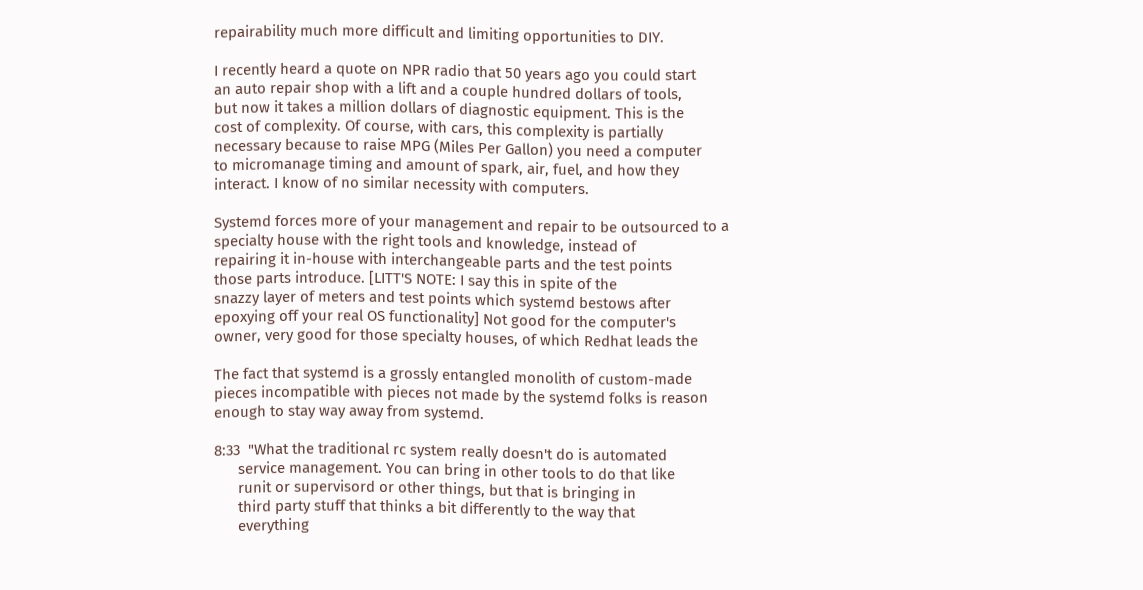repairability much more difficult and limiting opportunities to DIY.

I recently heard a quote on NPR radio that 50 years ago you could start
an auto repair shop with a lift and a couple hundred dollars of tools,
but now it takes a million dollars of diagnostic equipment. This is the
cost of complexity. Of course, with cars, this complexity is partially
necessary because to raise MPG (Miles Per Gallon) you need a computer
to micromanage timing and amount of spark, air, fuel, and how they
interact. I know of no similar necessity with computers.

Systemd forces more of your management and repair to be outsourced to a
specialty house with the right tools and knowledge, instead of
repairing it in-house with interchangeable parts and the test points
those parts introduce. [LITT'S NOTE: I say this in spite of the
snazzy layer of meters and test points which systemd bestows after
epoxying off your real OS functionality] Not good for the computer's
owner, very good for those specialty houses, of which Redhat leads the

The fact that systemd is a grossly entangled monolith of custom-made
pieces incompatible with pieces not made by the systemd folks is reason
enough to stay way away from systemd.

8:33  "What the traditional rc system really doesn't do is automated
      service management. You can bring in other tools to do that like
      runit or supervisord or other things, but that is bringing in
      third party stuff that thinks a bit differently to the way that
      everything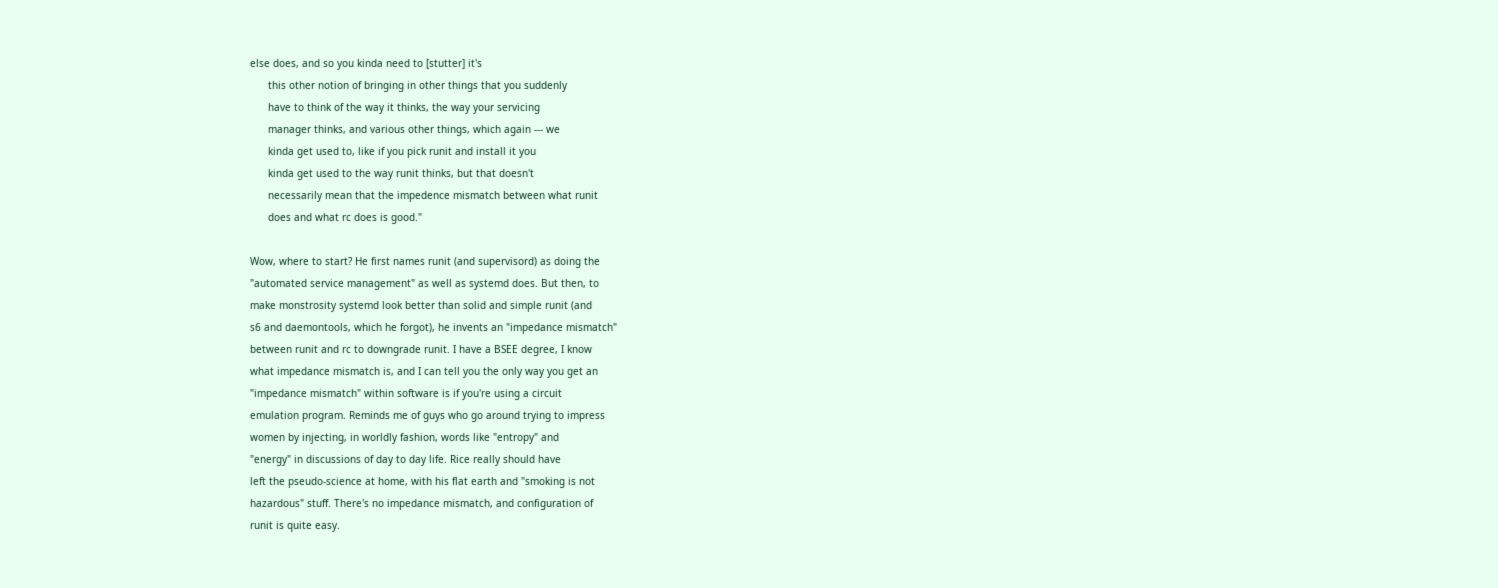else does, and so you kinda need to [stutter] it's
      this other notion of bringing in other things that you suddenly
      have to think of the way it thinks, the way your servicing
      manager thinks, and various other things, which again --- we
      kinda get used to, like if you pick runit and install it you
      kinda get used to the way runit thinks, but that doesn't
      necessarily mean that the impedence mismatch between what runit
      does and what rc does is good."

Wow, where to start? He first names runit (and supervisord) as doing the
"automated service management" as well as systemd does. But then, to
make monstrosity systemd look better than solid and simple runit (and
s6 and daemontools, which he forgot), he invents an "impedance mismatch"
between runit and rc to downgrade runit. I have a BSEE degree, I know
what impedance mismatch is, and I can tell you the only way you get an
"impedance mismatch" within software is if you're using a circuit
emulation program. Reminds me of guys who go around trying to impress
women by injecting, in worldly fashion, words like "entropy" and
"energy" in discussions of day to day life. Rice really should have
left the pseudo-science at home, with his flat earth and "smoking is not
hazardous" stuff. There's no impedance mismatch, and configuration of
runit is quite easy.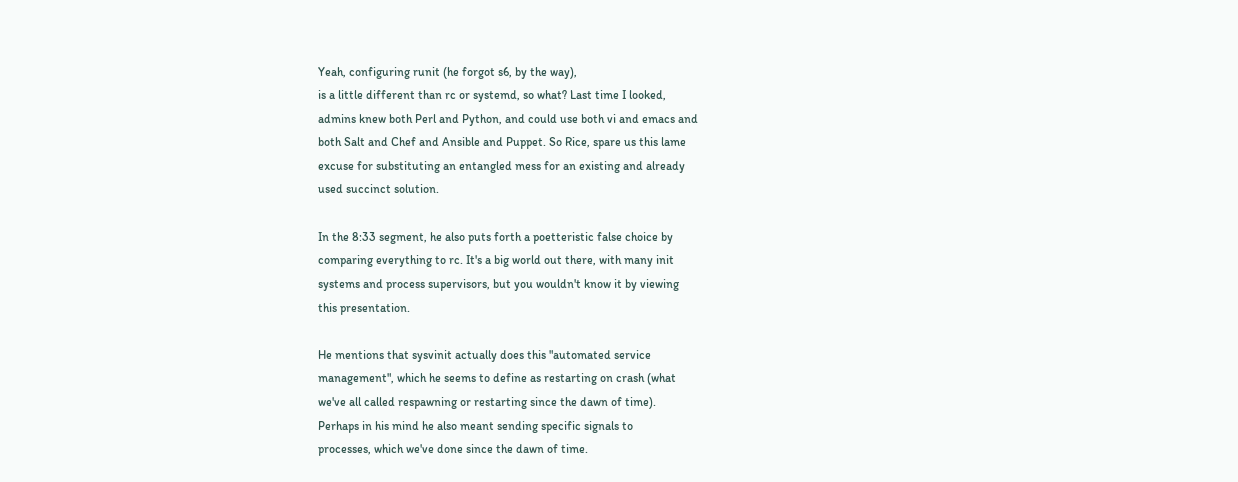Yeah, configuring runit (he forgot s6, by the way),
is a little different than rc or systemd, so what? Last time I looked,
admins knew both Perl and Python, and could use both vi and emacs and
both Salt and Chef and Ansible and Puppet. So Rice, spare us this lame
excuse for substituting an entangled mess for an existing and already
used succinct solution.

In the 8:33 segment, he also puts forth a poetteristic false choice by
comparing everything to rc. It's a big world out there, with many init
systems and process supervisors, but you wouldn't know it by viewing
this presentation.

He mentions that sysvinit actually does this "automated service
management", which he seems to define as restarting on crash (what
we've all called respawning or restarting since the dawn of time).
Perhaps in his mind he also meant sending specific signals to
processes, which we've done since the dawn of time.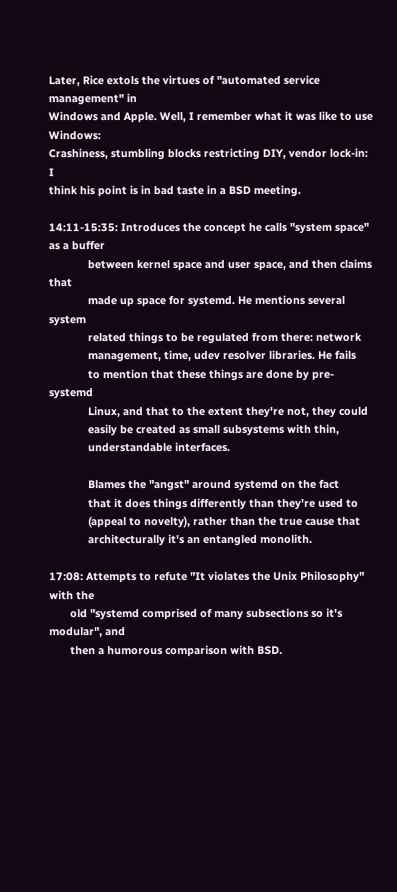Later, Rice extols the virtues of "automated service management" in
Windows and Apple. Well, I remember what it was like to use Windows:
Crashiness, stumbling blocks restricting DIY, vendor lock-in: I
think his point is in bad taste in a BSD meeting.

14:11-15:35: Introduces the concept he calls "system space" as a buffer
             between kernel space and user space, and then claims that
             made up space for systemd. He mentions several system
             related things to be regulated from there: network
             management, time, udev resolver libraries. He fails
             to mention that these things are done by pre-systemd
             Linux, and that to the extent they're not, they could
             easily be created as small subsystems with thin,
             understandable interfaces.

             Blames the "angst" around systemd on the fact
             that it does things differently than they're used to
             (appeal to novelty), rather than the true cause that
             architecturally it's an entangled monolith.

17:08: Attempts to refute "It violates the Unix Philosophy" with the
       old "systemd comprised of many subsections so it's modular", and
       then a humorous comparison with BSD.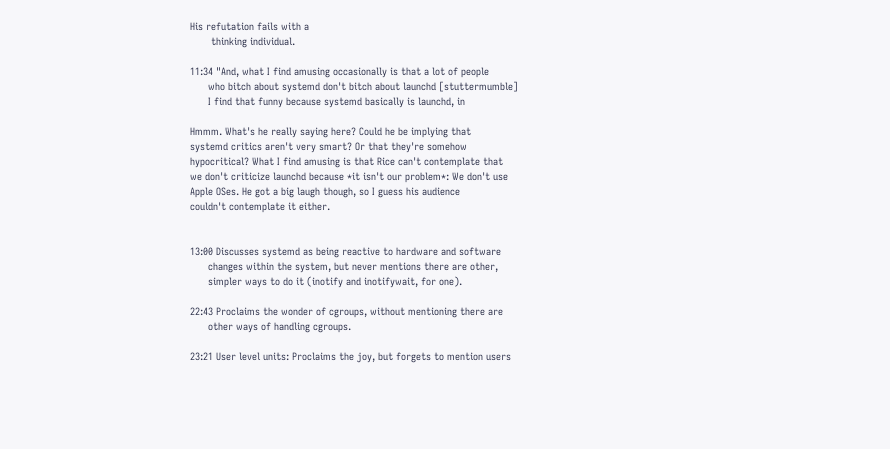His refutation fails with a
       thinking individual.

11:34 "And, what I find amusing occasionally is that a lot of people
      who bitch about systemd don't bitch about launchd [stuttermumble]
      I find that funny because systemd basically is launchd, in

Hmmm. What's he really saying here? Could he be implying that
systemd critics aren't very smart? Or that they're somehow
hypocritical? What I find amusing is that Rice can't contemplate that
we don't criticize launchd because *it isn't our problem*: We don't use
Apple OSes. He got a big laugh though, so I guess his audience
couldn't contemplate it either.


13:00 Discusses systemd as being reactive to hardware and software
      changes within the system, but never mentions there are other,
      simpler ways to do it (inotify and inotifywait, for one).

22:43 Proclaims the wonder of cgroups, without mentioning there are
      other ways of handling cgroups.

23:21 User level units: Proclaims the joy, but forgets to mention users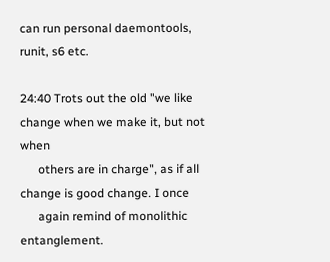can run personal daemontools, runit, s6 etc.

24:40 Trots out the old "we like change when we make it, but not when
      others are in charge", as if all change is good change. I once
      again remind of monolithic entanglement.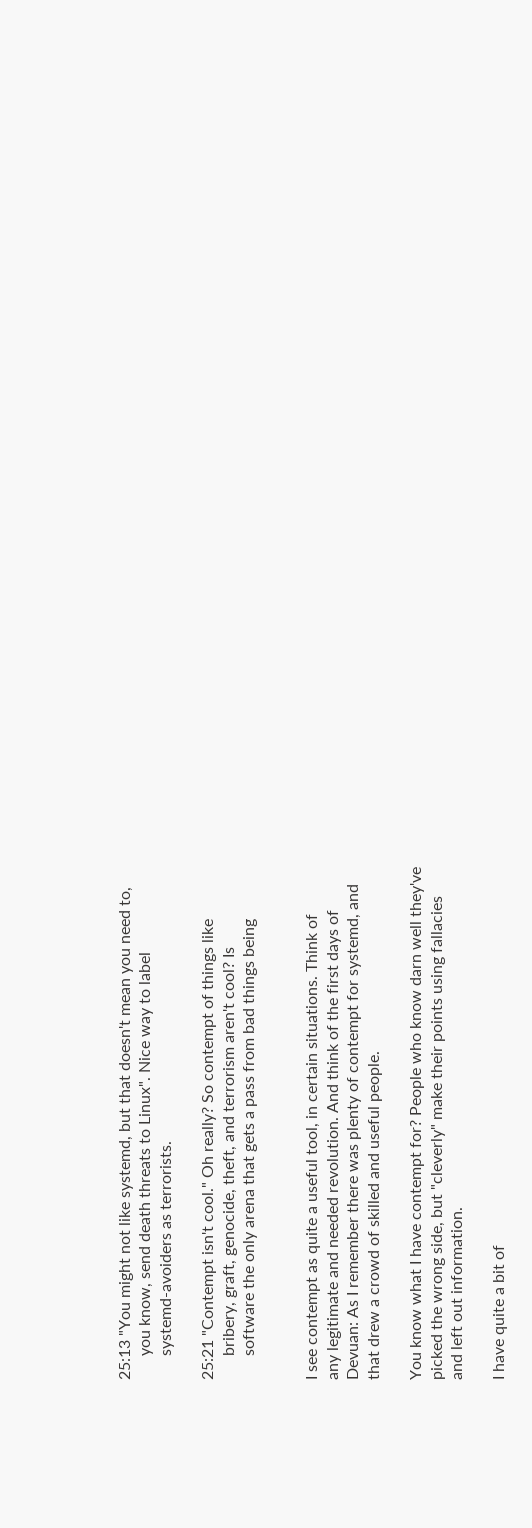25:13 "You might not like systemd, but that doesn't mean you need to,
      you know, send death threats to Linux". Nice way to label
      systemd-avoiders as terrorists.

25:21 "Contempt isn't cool." Oh really? So contempt of things like
      bribery, graft, genocide, theft, and terrorism aren't cool? Is
      software the only arena that gets a pass from bad things being


I see contempt as quite a useful tool, in certain situations. Think of
any legitimate and needed revolution. And think of the first days of
Devuan: As I remember there was plenty of contempt for systemd, and
that drew a crowd of skilled and useful people.

You know what I have contempt for? People who know darn well they've
picked the wrong side, but "cleverly" make their points using fallacies
and left out information.

I have quite a bit of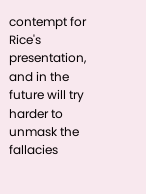contempt for Rice's presentation, and in the
future will try harder to unmask the fallacies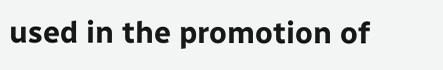used in the promotion of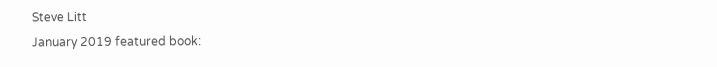Steve Litt
January 2019 featured book: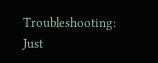Troubleshooting: Just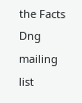the Facts
Dng mailing list